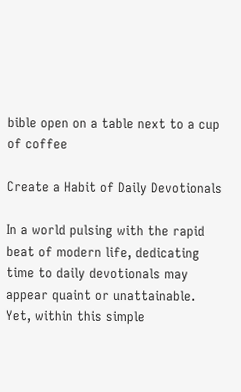bible open on a table next to a cup of coffee

Create a Habit of Daily Devotionals

In a world pulsing with the rapid beat of modern life, dedicating time to daily devotionals may appear quaint or unattainable. Yet, within this simple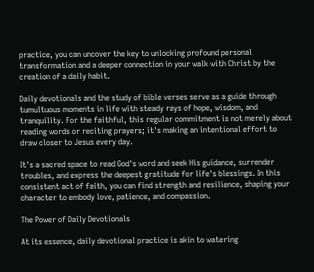practice, you can uncover the key to unlocking profound personal transformation and a deeper connection in your walk with Christ by the creation of a daily habit.

Daily devotionals and the study of bible verses serve as a guide through tumultuous moments in life with steady rays of hope, wisdom, and tranquility. For the faithful, this regular commitment is not merely about reading words or reciting prayers; it's making an intentional effort to draw closer to Jesus every day.

It's a sacred space to read God's word and seek His guidance, surrender troubles, and express the deepest gratitude for life's blessings. In this consistent act of faith, you can find strength and resilience, shaping your character to embody love, patience, and compassion.

The Power of Daily Devotionals

At its essence, daily devotional practice is akin to watering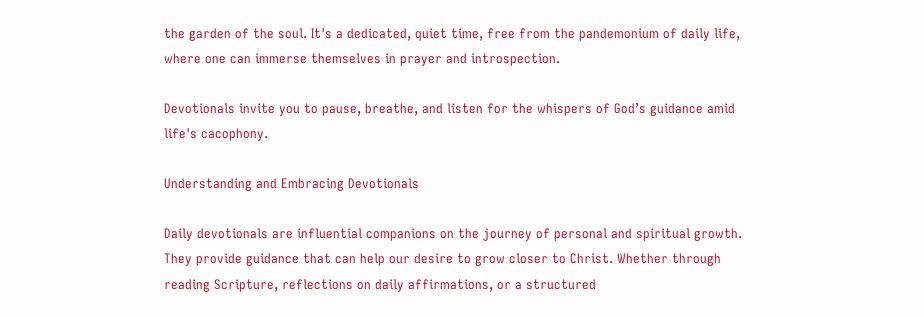the garden of the soul. It's a dedicated, quiet time, free from the pandemonium of daily life, where one can immerse themselves in prayer and introspection.

Devotionals invite you to pause, breathe, and listen for the whispers of God’s guidance amid life's cacophony.

Understanding and Embracing Devotionals

Daily devotionals are influential companions on the journey of personal and spiritual growth. They provide guidance that can help our desire to grow closer to Christ. Whether through reading Scripture, reflections on daily affirmations, or a structured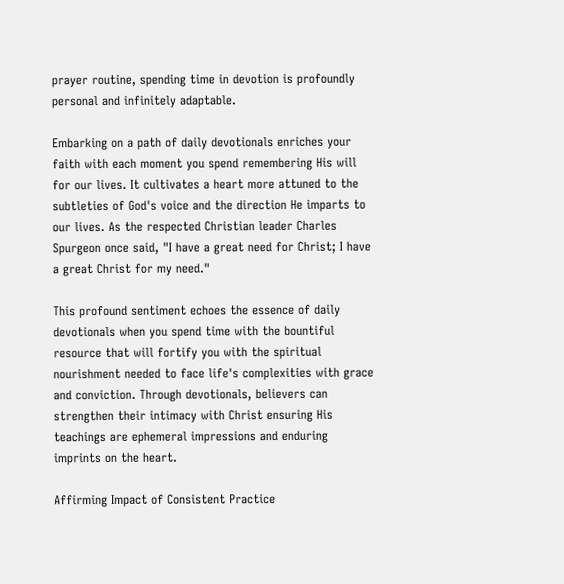prayer routine, spending time in devotion is profoundly personal and infinitely adaptable.

Embarking on a path of daily devotionals enriches your faith with each moment you spend remembering His will for our lives. It cultivates a heart more attuned to the subtleties of God's voice and the direction He imparts to our lives. As the respected Christian leader Charles Spurgeon once said, "I have a great need for Christ; I have a great Christ for my need."

This profound sentiment echoes the essence of daily devotionals when you spend time with the bountiful resource that will fortify you with the spiritual nourishment needed to face life's complexities with grace and conviction. Through devotionals, believers can strengthen their intimacy with Christ ensuring His teachings are ephemeral impressions and enduring imprints on the heart.

Affirming Impact of Consistent Practice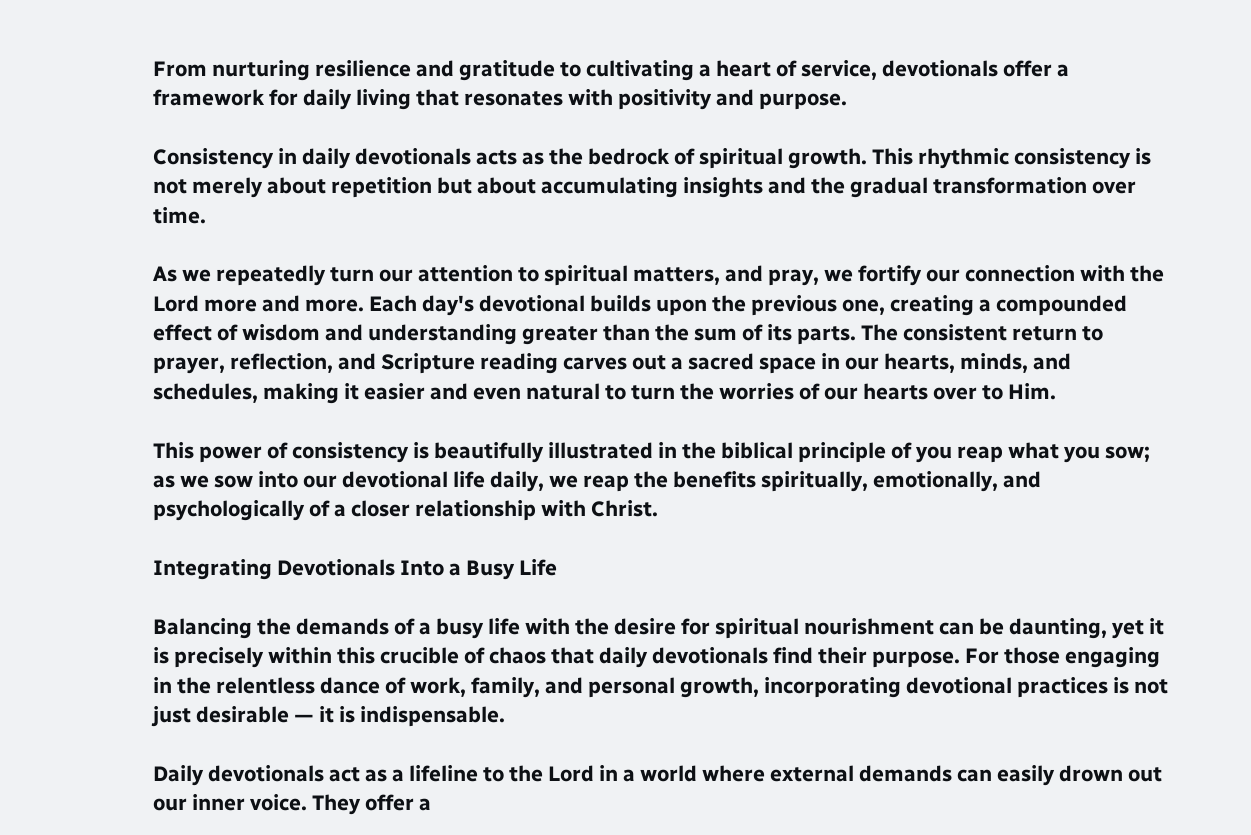From nurturing resilience and gratitude to cultivating a heart of service, devotionals offer a framework for daily living that resonates with positivity and purpose.

Consistency in daily devotionals acts as the bedrock of spiritual growth. This rhythmic consistency is not merely about repetition but about accumulating insights and the gradual transformation over time.

As we repeatedly turn our attention to spiritual matters, and pray, we fortify our connection with the Lord more and more. Each day's devotional builds upon the previous one, creating a compounded effect of wisdom and understanding greater than the sum of its parts. The consistent return to prayer, reflection, and Scripture reading carves out a sacred space in our hearts, minds, and schedules, making it easier and even natural to turn the worries of our hearts over to Him.

This power of consistency is beautifully illustrated in the biblical principle of you reap what you sow; as we sow into our devotional life daily, we reap the benefits spiritually, emotionally, and psychologically of a closer relationship with Christ.

Integrating Devotionals Into a Busy Life

Balancing the demands of a busy life with the desire for spiritual nourishment can be daunting, yet it is precisely within this crucible of chaos that daily devotionals find their purpose. For those engaging in the relentless dance of work, family, and personal growth, incorporating devotional practices is not just desirable — it is indispensable.

Daily devotionals act as a lifeline to the Lord in a world where external demands can easily drown out our inner voice. They offer a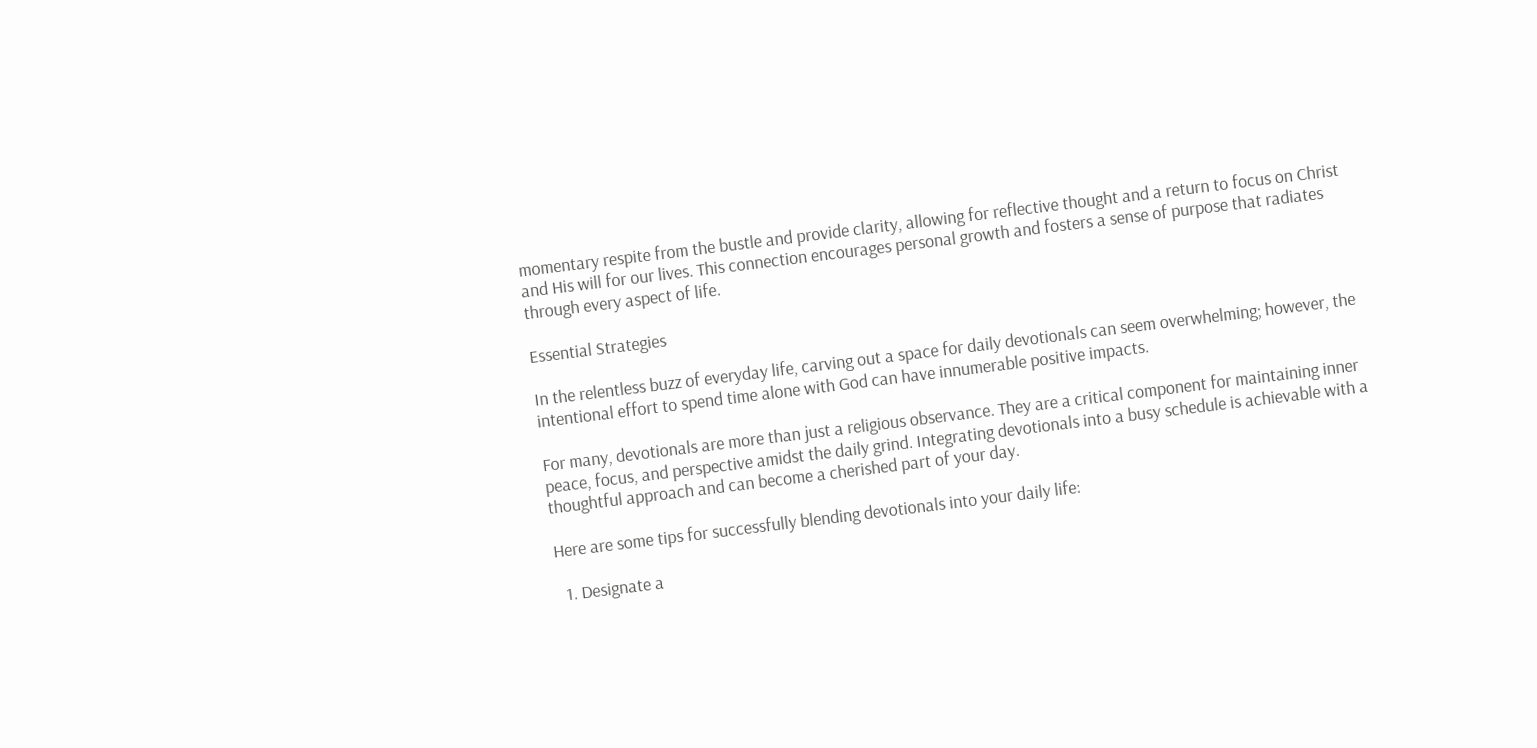momentary respite from the bustle and provide clarity, allowing for reflective thought and a return to focus on Christ and His will for our lives. This connection encourages personal growth and fosters a sense of purpose that radiates through every aspect of life.

Essential Strategies

In the relentless buzz of everyday life, carving out a space for daily devotionals can seem overwhelming; however, the intentional effort to spend time alone with God can have innumerable positive impacts.

For many, devotionals are more than just a religious observance. They are a critical component for maintaining inner peace, focus, and perspective amidst the daily grind. Integrating devotionals into a busy schedule is achievable with a thoughtful approach and can become a cherished part of your day.

Here are some tips for successfully blending devotionals into your daily life:

  1. Designate a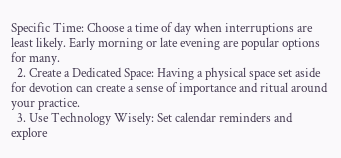Specific Time: Choose a time of day when interruptions are least likely. Early morning or late evening are popular options for many.
  2. Create a Dedicated Space: Having a physical space set aside for devotion can create a sense of importance and ritual around your practice.
  3. Use Technology Wisely: Set calendar reminders and explore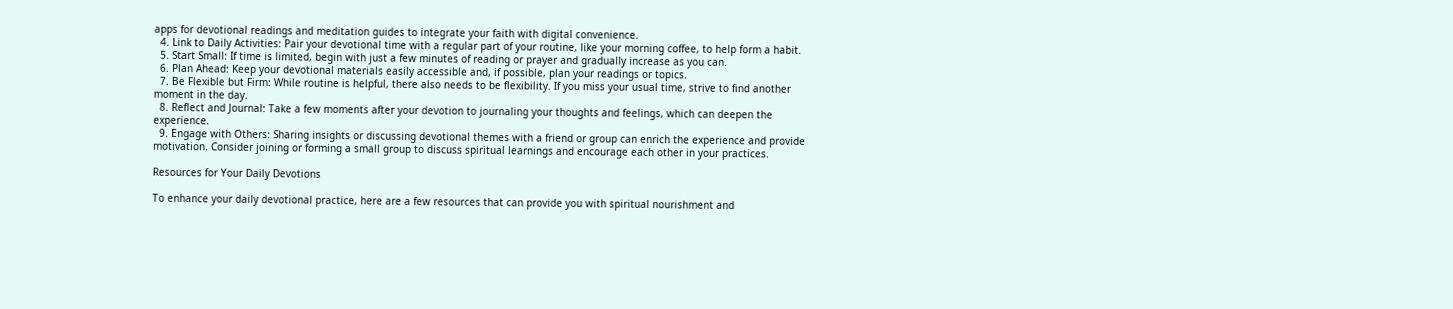apps for devotional readings and meditation guides to integrate your faith with digital convenience.
  4. Link to Daily Activities: Pair your devotional time with a regular part of your routine, like your morning coffee, to help form a habit.
  5. Start Small: If time is limited, begin with just a few minutes of reading or prayer and gradually increase as you can.
  6. Plan Ahead: Keep your devotional materials easily accessible and, if possible, plan your readings or topics.
  7. Be Flexible but Firm: While routine is helpful, there also needs to be flexibility. If you miss your usual time, strive to find another moment in the day.
  8. Reflect and Journal: Take a few moments after your devotion to journaling your thoughts and feelings, which can deepen the experience.
  9. Engage with Others: Sharing insights or discussing devotional themes with a friend or group can enrich the experience and provide motivation. Consider joining or forming a small group to discuss spiritual learnings and encourage each other in your practices.

Resources for Your Daily Devotions

To enhance your daily devotional practice, here are a few resources that can provide you with spiritual nourishment and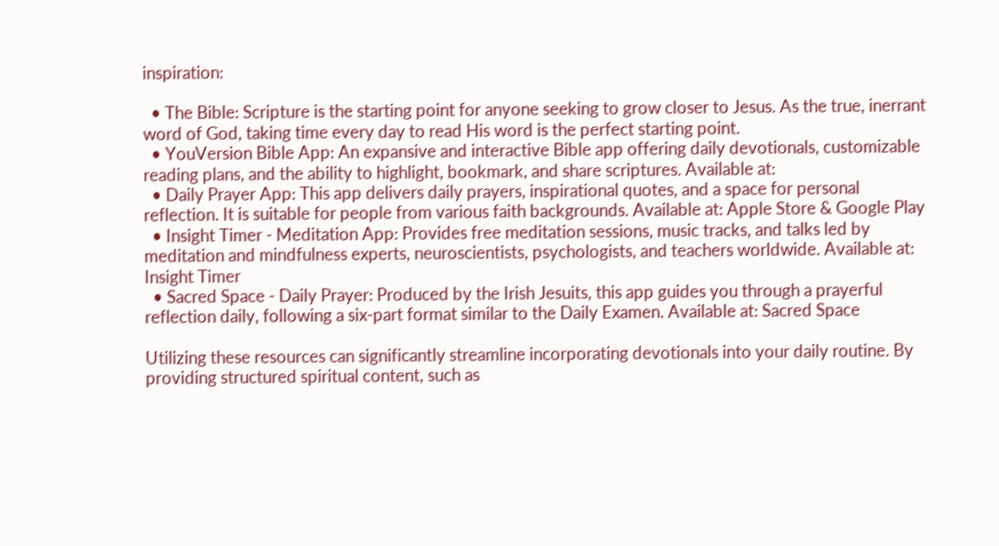inspiration:

  • The Bible: Scripture is the starting point for anyone seeking to grow closer to Jesus. As the true, inerrant word of God, taking time every day to read His word is the perfect starting point.
  • YouVersion Bible App: An expansive and interactive Bible app offering daily devotionals, customizable reading plans, and the ability to highlight, bookmark, and share scriptures. Available at:
  • Daily Prayer App: This app delivers daily prayers, inspirational quotes, and a space for personal reflection. It is suitable for people from various faith backgrounds. Available at: Apple Store & Google Play
  • Insight Timer - Meditation App: Provides free meditation sessions, music tracks, and talks led by meditation and mindfulness experts, neuroscientists, psychologists, and teachers worldwide. Available at: Insight Timer
  • Sacred Space - Daily Prayer: Produced by the Irish Jesuits, this app guides you through a prayerful reflection daily, following a six-part format similar to the Daily Examen. Available at: Sacred Space

Utilizing these resources can significantly streamline incorporating devotionals into your daily routine. By providing structured spiritual content, such as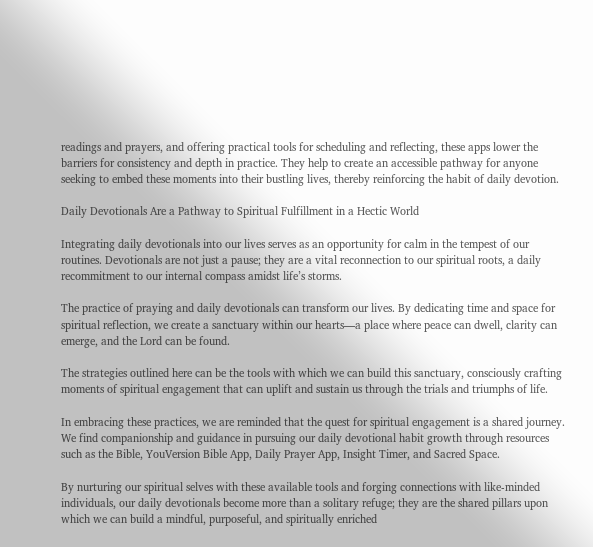readings and prayers, and offering practical tools for scheduling and reflecting, these apps lower the barriers for consistency and depth in practice. They help to create an accessible pathway for anyone seeking to embed these moments into their bustling lives, thereby reinforcing the habit of daily devotion.

Daily Devotionals Are a Pathway to Spiritual Fulfillment in a Hectic World

Integrating daily devotionals into our lives serves as an opportunity for calm in the tempest of our routines. Devotionals are not just a pause; they are a vital reconnection to our spiritual roots, a daily recommitment to our internal compass amidst life’s storms.

The practice of praying and daily devotionals can transform our lives. By dedicating time and space for spiritual reflection, we create a sanctuary within our hearts—a place where peace can dwell, clarity can emerge, and the Lord can be found.

The strategies outlined here can be the tools with which we can build this sanctuary, consciously crafting moments of spiritual engagement that can uplift and sustain us through the trials and triumphs of life.

In embracing these practices, we are reminded that the quest for spiritual engagement is a shared journey. We find companionship and guidance in pursuing our daily devotional habit growth through resources such as the Bible, YouVersion Bible App, Daily Prayer App, Insight Timer, and Sacred Space.

By nurturing our spiritual selves with these available tools and forging connections with like-minded individuals, our daily devotionals become more than a solitary refuge; they are the shared pillars upon which we can build a mindful, purposeful, and spiritually enriched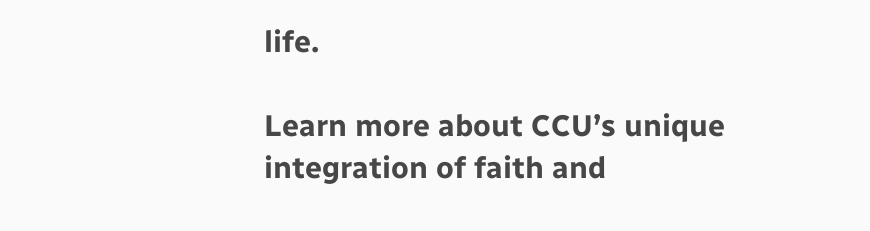life.

Learn more about CCU’s unique integration of faith and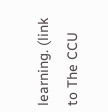learning. (link to The CCU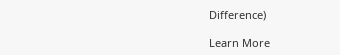Difference)

Learn More